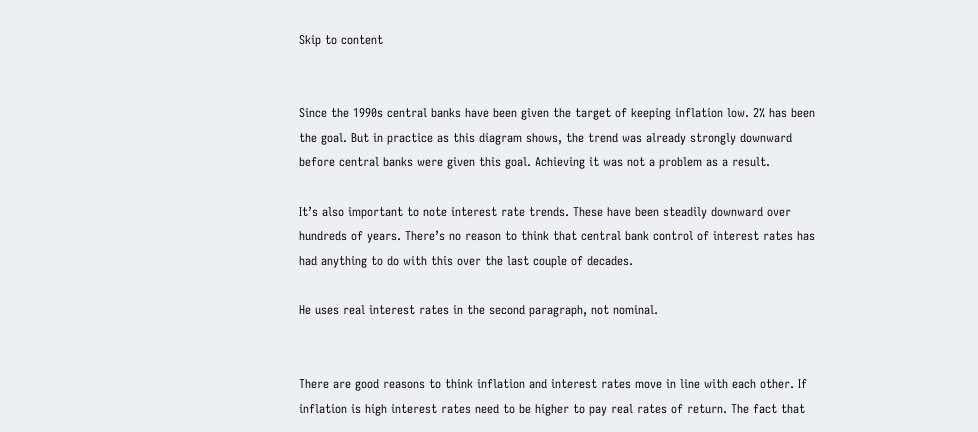Skip to content


Since the 1990s central banks have been given the target of keeping inflation low. 2% has been the goal. But in practice as this diagram shows, the trend was already strongly downward before central banks were given this goal. Achieving it was not a problem as a result.

It’s also important to note interest rate trends. These have been steadily downward over hundreds of years. There’s no reason to think that central bank control of interest rates has had anything to do with this over the last couple of decades.

He uses real interest rates in the second paragraph, not nominal.


There are good reasons to think inflation and interest rates move in line with each other. If inflation is high interest rates need to be higher to pay real rates of return. The fact that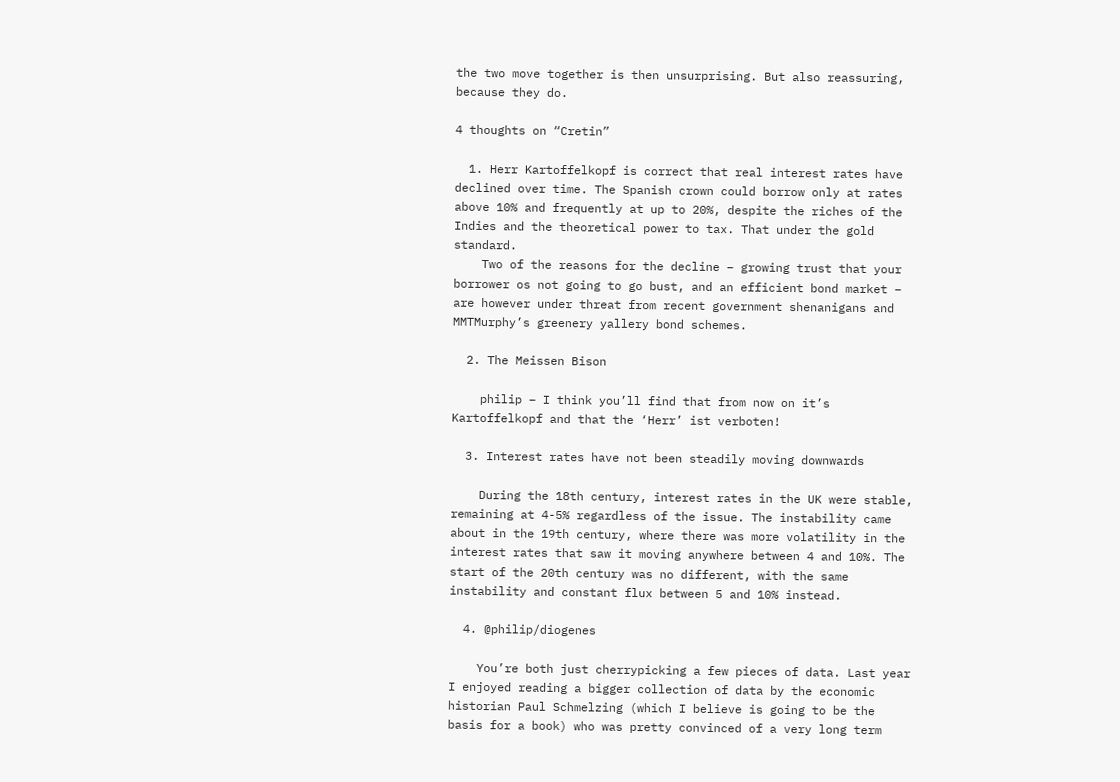the two move together is then unsurprising. But also reassuring, because they do.

4 thoughts on “Cretin”

  1. Herr Kartoffelkopf is correct that real interest rates have declined over time. The Spanish crown could borrow only at rates above 10% and frequently at up to 20%, despite the riches of the Indies and the theoretical power to tax. That under the gold standard.
    Two of the reasons for the decline – growing trust that your borrower os not going to go bust, and an efficient bond market – are however under threat from recent government shenanigans and MMTMurphy’s greenery yallery bond schemes.

  2. The Meissen Bison

    philip – I think you’ll find that from now on it’s Kartoffelkopf and that the ‘Herr’ ist verboten!

  3. Interest rates have not been steadily moving downwards

    During the 18th century, interest rates in the UK were stable, remaining at 4-5% regardless of the issue. The instability came about in the 19th century, where there was more volatility in the interest rates that saw it moving anywhere between 4 and 10%. The start of the 20th century was no different, with the same instability and constant flux between 5 and 10% instead.

  4. @philip/diogenes

    You’re both just cherrypicking a few pieces of data. Last year I enjoyed reading a bigger collection of data by the economic historian Paul Schmelzing (which I believe is going to be the basis for a book) who was pretty convinced of a very long term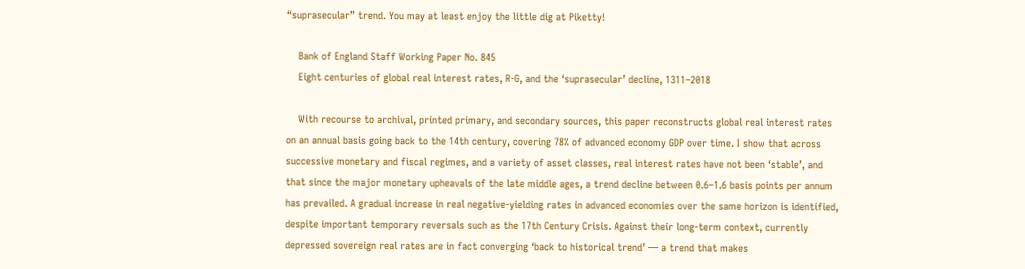“suprasecular” trend. You may at least enjoy the little dig at Piketty!

    Bank of England Staff Working Paper No. 845
    Eight centuries of global real interest rates, R-G, and the ‘suprasecular’ decline, 1311–2018

    With recourse to archival, printed primary, and secondary sources, this paper reconstructs global real interest rates on an annual basis going back to the 14th century, covering 78% of advanced economy GDP over time. I show that across successive monetary and fiscal regimes, and a variety of asset classes, real interest rates have not been ‘stable’, and that since the major monetary upheavals of the late middle ages, a trend decline between 0.6–1.6 basis points per annum has prevailed. A gradual increase in real negative-yielding rates in advanced economies over the same horizon is identified, despite important temporary reversals such as the 17th Century Crisis. Against their long-term context, currently depressed sovereign real rates are in fact converging ‘back to historical trend’ — a trend that makes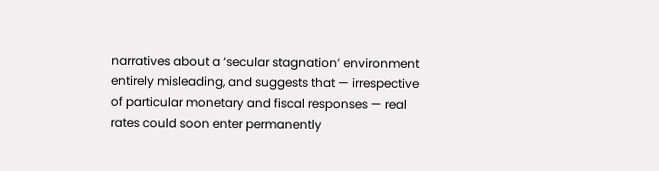narratives about a ‘secular stagnation’ environment entirely misleading, and suggests that — irrespective of particular monetary and fiscal responses — real rates could soon enter permanently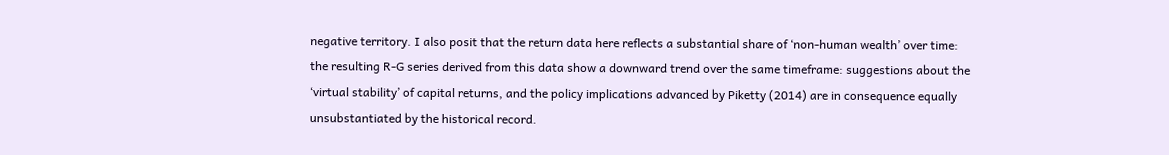negative territory. I also posit that the return data here reflects a substantial share of ‘non-human wealth’ over time: the resulting R-G series derived from this data show a downward trend over the same timeframe: suggestions about the ‘virtual stability’ of capital returns, and the policy implications advanced by Piketty (2014) are in consequence equally unsubstantiated by the historical record.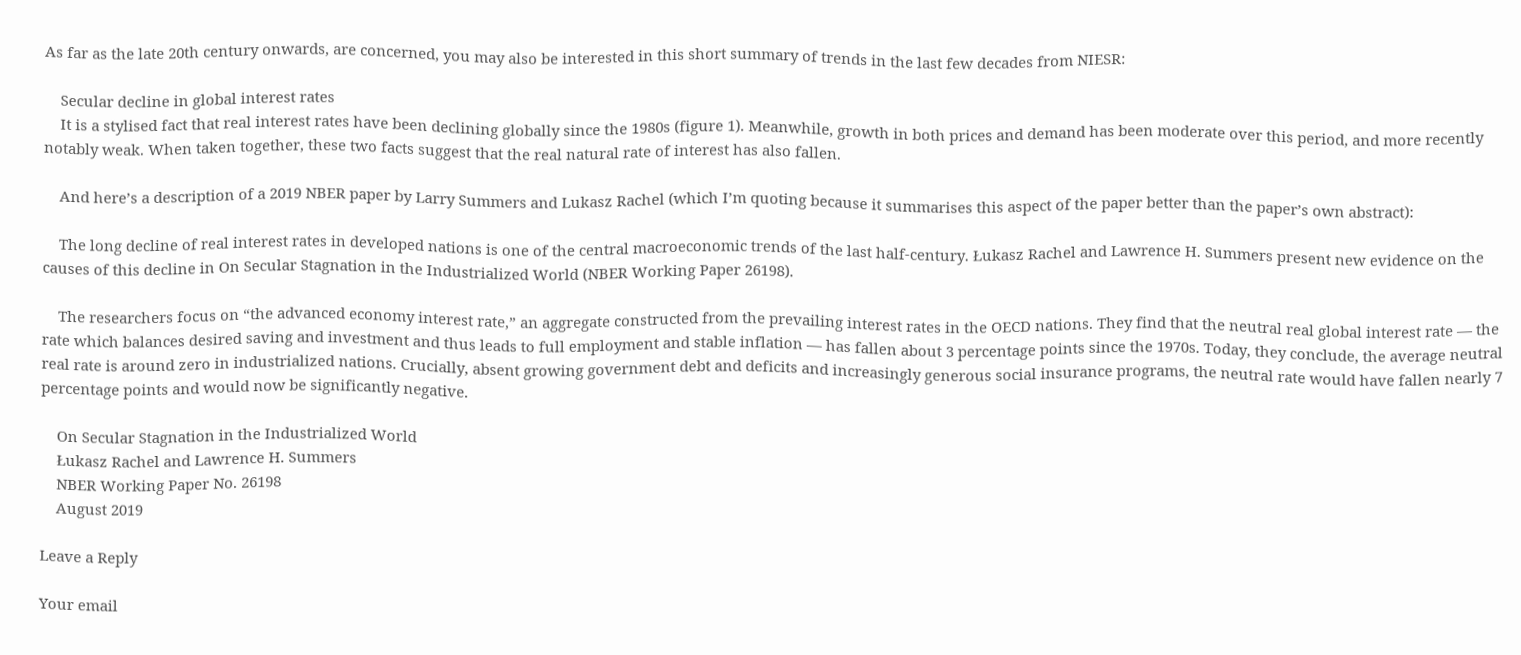As far as the late 20th century onwards, are concerned, you may also be interested in this short summary of trends in the last few decades from NIESR:

    Secular decline in global interest rates
    It is a stylised fact that real interest rates have been declining globally since the 1980s (figure 1). Meanwhile, growth in both prices and demand has been moderate over this period, and more recently notably weak. When taken together, these two facts suggest that the real natural rate of interest has also fallen.

    And here’s a description of a 2019 NBER paper by Larry Summers and Lukasz Rachel (which I’m quoting because it summarises this aspect of the paper better than the paper’s own abstract):

    The long decline of real interest rates in developed nations is one of the central macroeconomic trends of the last half-century. Łukasz Rachel and Lawrence H. Summers present new evidence on the causes of this decline in On Secular Stagnation in the Industrialized World (NBER Working Paper 26198).

    The researchers focus on “the advanced economy interest rate,” an aggregate constructed from the prevailing interest rates in the OECD nations. They find that the neutral real global interest rate — the rate which balances desired saving and investment and thus leads to full employment and stable inflation — has fallen about 3 percentage points since the 1970s. Today, they conclude, the average neutral real rate is around zero in industrialized nations. Crucially, absent growing government debt and deficits and increasingly generous social insurance programs, the neutral rate would have fallen nearly 7 percentage points and would now be significantly negative.

    On Secular Stagnation in the Industrialized World
    Łukasz Rachel and Lawrence H. Summers
    NBER Working Paper No. 26198
    August 2019

Leave a Reply

Your email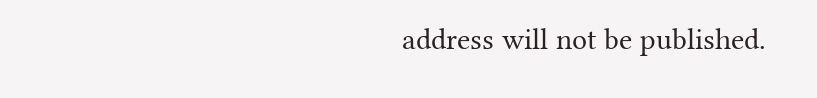address will not be published.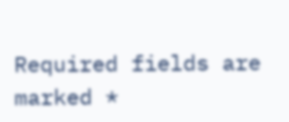Required fields are marked *